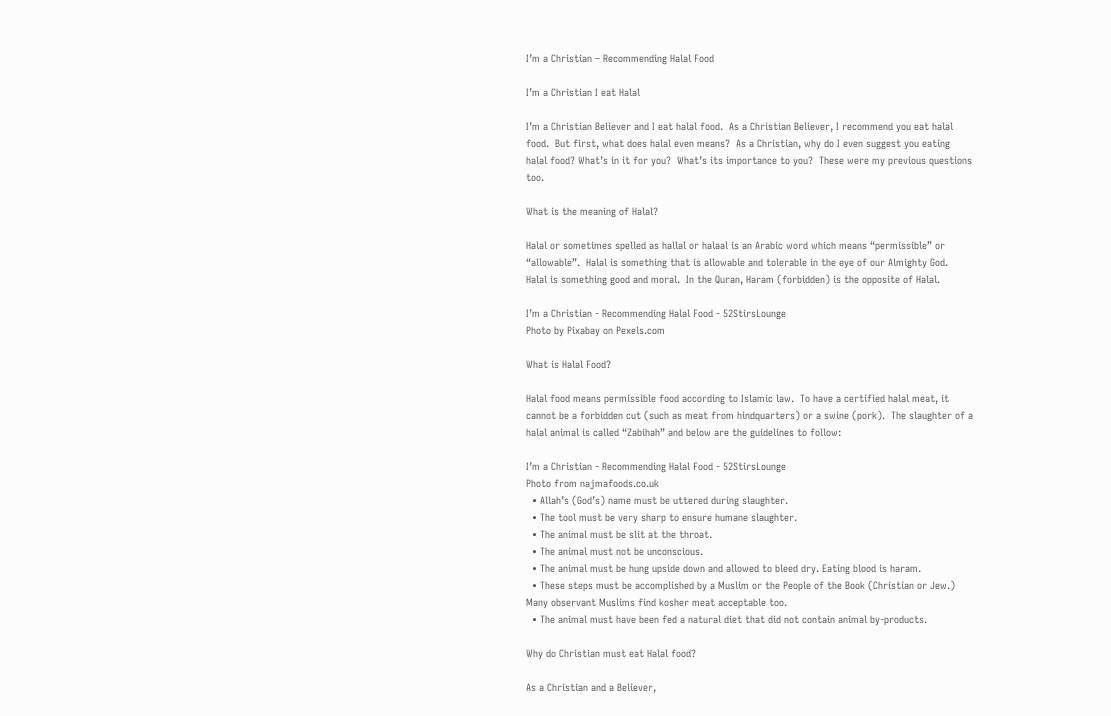I’m a Christian – Recommending Halal Food

I’m a Christian I eat Halal

I’m a Christian Believer and I eat halal food.  As a Christian Believer, I recommend you eat halal food.  But first, what does halal even means?  As a Christian, why do I even suggest you eating halal food? What’s in it for you?  What’s its importance to you?  These were my previous questions too.

What is the meaning of Halal?

Halal or sometimes spelled as hallal or halaal is an Arabic word which means “permissible” or “allowable”.  Halal is something that is allowable and tolerable in the eye of our Almighty God.  Halal is something good and moral.  In the Quran, Haram (forbidden) is the opposite of Halal.

I’m a Christian - Recommending Halal Food - 52StirsLounge
Photo by Pixabay on Pexels.com

What is Halal Food?

Halal food means permissible food according to Islamic law.  To have a certified halal meat, it cannot be a forbidden cut (such as meat from hindquarters) or a swine (pork).  The slaughter of a halal animal is called “Zabihah” and below are the guidelines to follow:

I’m a Christian - Recommending Halal Food - 52StirsLounge
Photo from najmafoods.co.uk
  • Allah’s (God’s) name must be uttered during slaughter.
  • The tool must be very sharp to ensure humane slaughter.
  • The animal must be slit at the throat.
  • The animal must not be unconscious.
  • The animal must be hung upside down and allowed to bleed dry. Eating blood is haram.
  • These steps must be accomplished by a Muslim or the People of the Book (Christian or Jew.) Many observant Muslims find kosher meat acceptable too.
  • The animal must have been fed a natural diet that did not contain animal by-products.

Why do Christian must eat Halal food?

As a Christian and a Believer,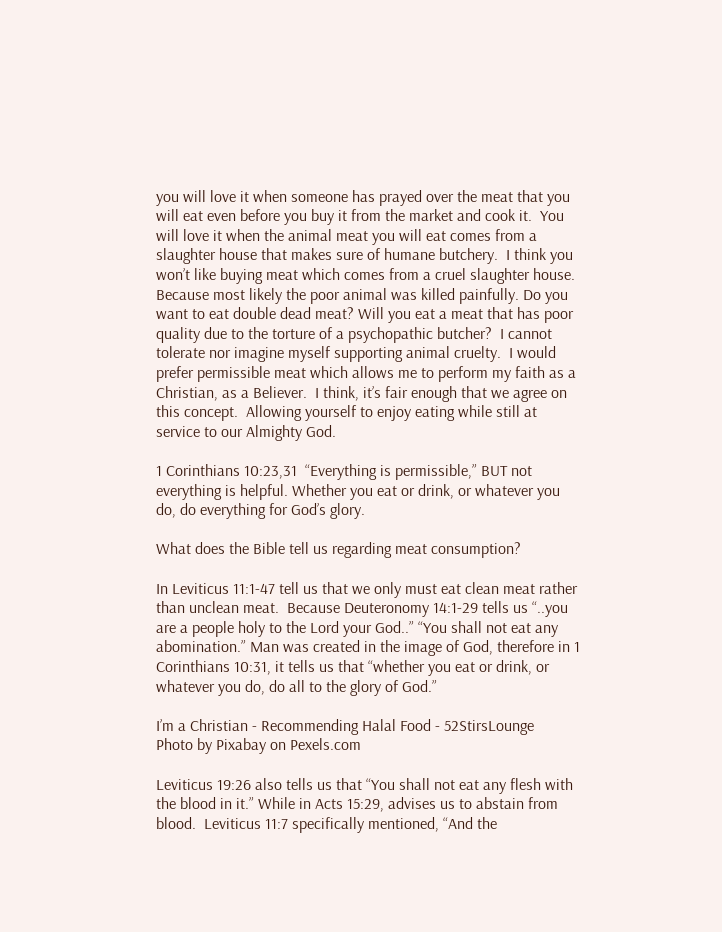you will love it when someone has prayed over the meat that you will eat even before you buy it from the market and cook it.  You will love it when the animal meat you will eat comes from a slaughter house that makes sure of humane butchery.  I think you won’t like buying meat which comes from a cruel slaughter house.  Because most likely the poor animal was killed painfully. Do you want to eat double dead meat? Will you eat a meat that has poor quality due to the torture of a psychopathic butcher?  I cannot tolerate nor imagine myself supporting animal cruelty.  I would prefer permissible meat which allows me to perform my faith as a Christian, as a Believer.  I think, it’s fair enough that we agree on this concept.  Allowing yourself to enjoy eating while still at service to our Almighty God.

1 Corinthians 10:23,31  “Everything is permissible,” BUT not everything is helpful. Whether you eat or drink, or whatever you do, do everything for God’s glory.

What does the Bible tell us regarding meat consumption?

In Leviticus 11:1-47 tell us that we only must eat clean meat rather than unclean meat.  Because Deuteronomy 14:1-29 tells us “..you are a people holy to the Lord your God..” “You shall not eat any abomination.” Man was created in the image of God, therefore in 1 Corinthians 10:31, it tells us that “whether you eat or drink, or whatever you do, do all to the glory of God.”

I’m a Christian - Recommending Halal Food - 52StirsLounge
Photo by Pixabay on Pexels.com

Leviticus 19:26 also tells us that “You shall not eat any flesh with the blood in it.” While in Acts 15:29, advises us to abstain from blood.  Leviticus 11:7 specifically mentioned, “And the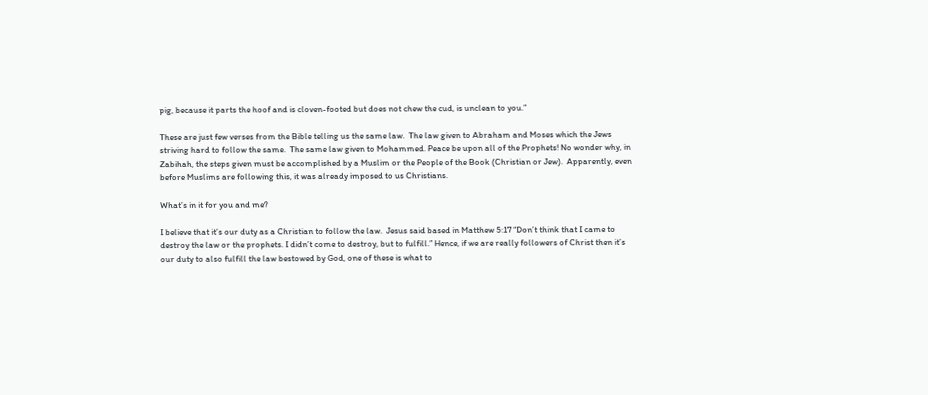pig, because it parts the hoof and is cloven-footed but does not chew the cud, is unclean to you.”

These are just few verses from the Bible telling us the same law.  The law given to Abraham and Moses which the Jews striving hard to follow the same.  The same law given to Mohammed. Peace be upon all of the Prophets! No wonder why, in Zabihah, the steps given must be accomplished by a Muslim or the People of the Book (Christian or Jew).  Apparently, even before Muslims are following this, it was already imposed to us Christians.

What’s in it for you and me?

I believe that it’s our duty as a Christian to follow the law.  Jesus said based in Matthew 5:17 “Don’t think that I came to destroy the law or the prophets. I didn’t come to destroy, but to fulfill.” Hence, if we are really followers of Christ then it’s our duty to also fulfill the law bestowed by God, one of these is what to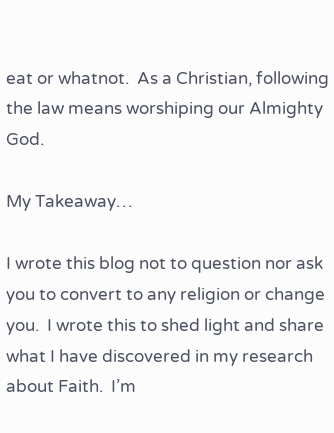eat or whatnot.  As a Christian, following the law means worshiping our Almighty God.

My Takeaway…

I wrote this blog not to question nor ask you to convert to any religion or change you.  I wrote this to shed light and share what I have discovered in my research about Faith.  I’m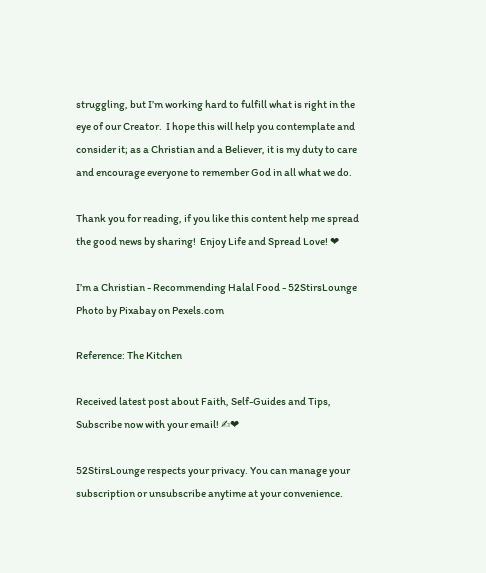struggling, but I’m working hard to fulfill what is right in the eye of our Creator.  I hope this will help you contemplate and consider it; as a Christian and a Believer, it is my duty to care and encourage everyone to remember God in all what we do.

Thank you for reading, if you like this content help me spread the good news by sharing!  Enjoy Life and Spread Love! ❤

I’m a Christian - Recommending Halal Food - 52StirsLounge
Photo by Pixabay on Pexels.com

Reference: The Kitchen

Received latest post about Faith, Self-Guides and Tips, Subscribe now with your email! ✍❤

52StirsLounge respects your privacy. You can manage your subscription or unsubscribe anytime at your convenience.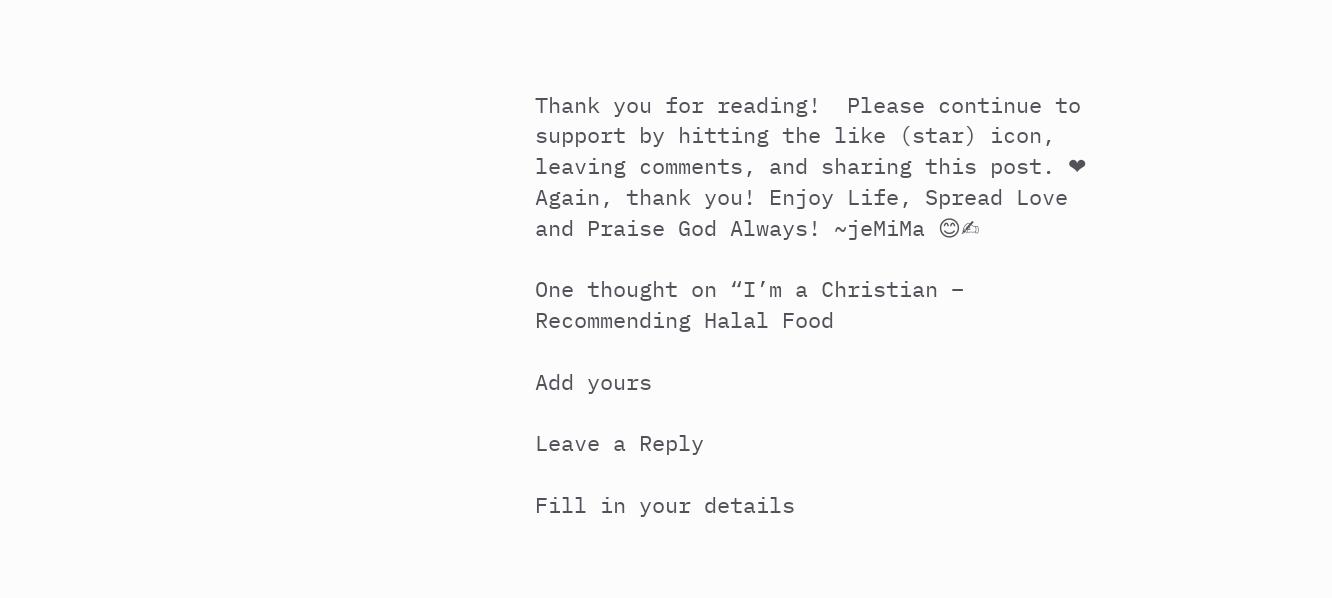Thank you for reading!  Please continue to support by hitting the like (star) icon, leaving comments, and sharing this post. ❤ Again, thank you! Enjoy Life, Spread Love and Praise God Always! ~jeMiMa 😊✍

One thought on “I’m a Christian – Recommending Halal Food

Add yours

Leave a Reply

Fill in your details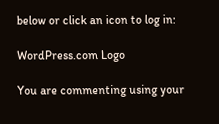below or click an icon to log in:

WordPress.com Logo

You are commenting using your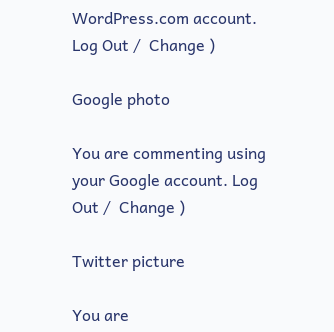WordPress.com account. Log Out /  Change )

Google photo

You are commenting using your Google account. Log Out /  Change )

Twitter picture

You are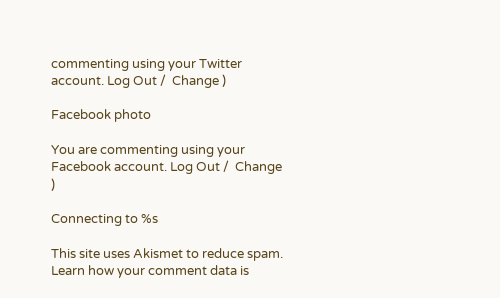commenting using your Twitter account. Log Out /  Change )

Facebook photo

You are commenting using your Facebook account. Log Out /  Change )

Connecting to %s

This site uses Akismet to reduce spam. Learn how your comment data is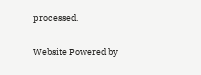processed.

Website Powered by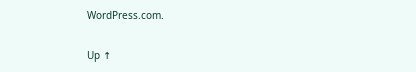WordPress.com.

Up ↑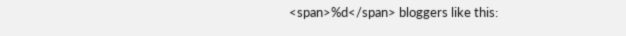<span>%d</span> bloggers like this: